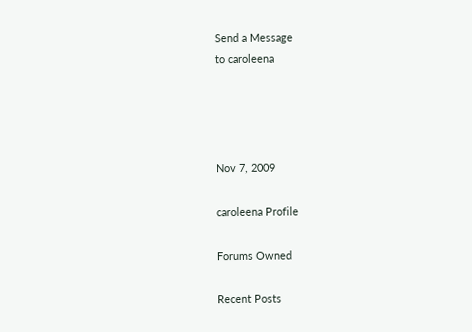Send a Message
to caroleena




Nov 7, 2009

caroleena Profile

Forums Owned

Recent Posts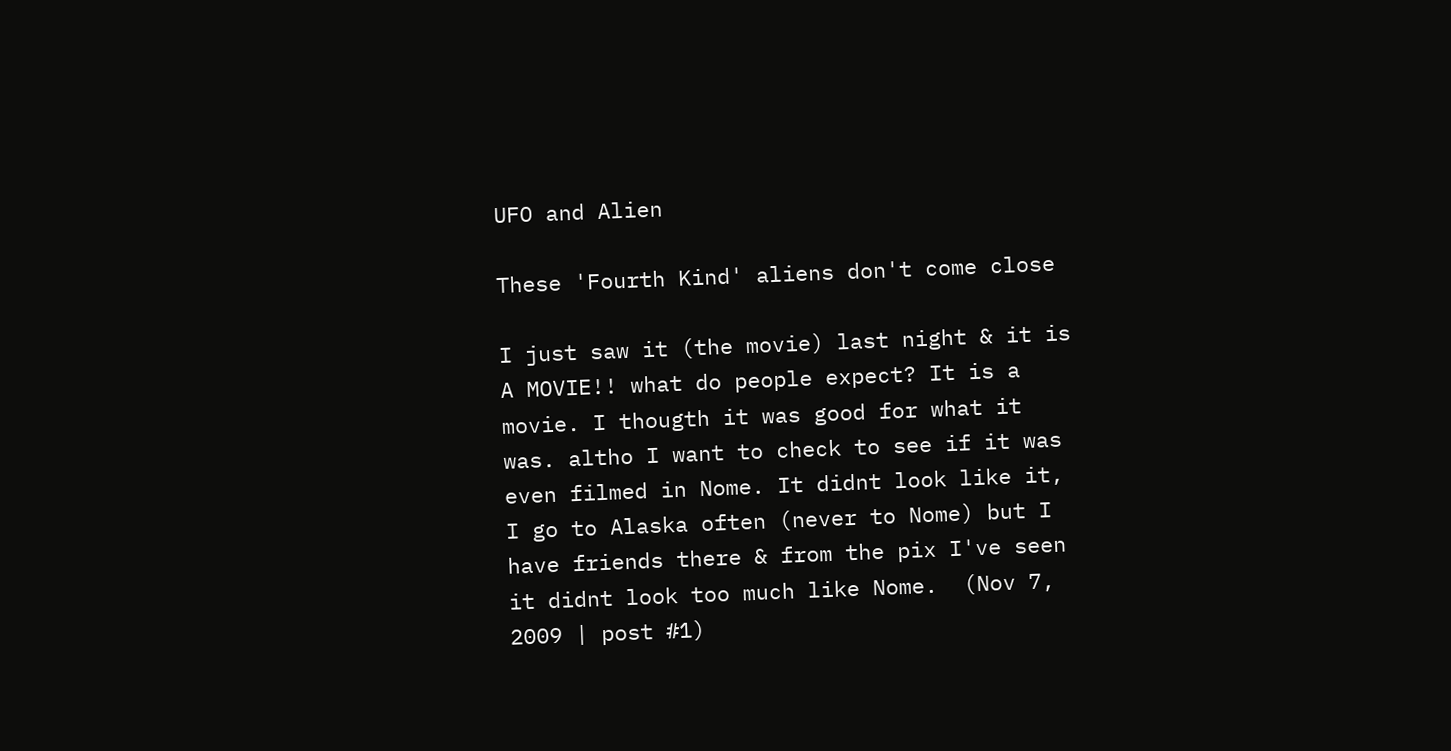UFO and Alien

These 'Fourth Kind' aliens don't come close

I just saw it (the movie) last night & it is A MOVIE!! what do people expect? It is a movie. I thougth it was good for what it was. altho I want to check to see if it was even filmed in Nome. It didnt look like it, I go to Alaska often (never to Nome) but I have friends there & from the pix I've seen it didnt look too much like Nome.  (Nov 7, 2009 | post #1)